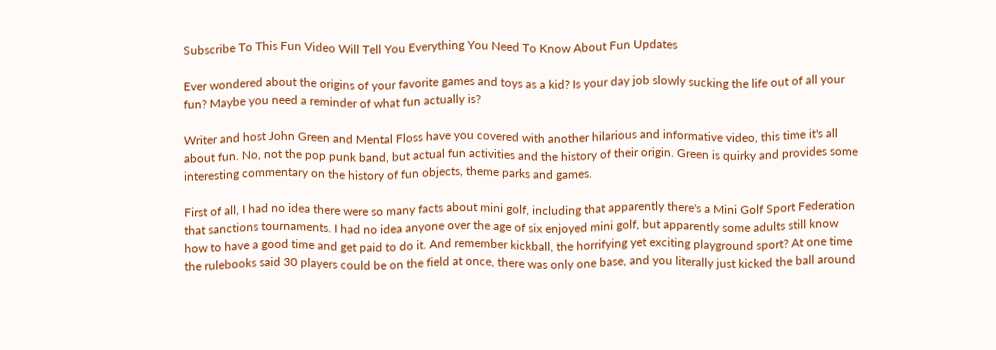Subscribe To This Fun Video Will Tell You Everything You Need To Know About Fun Updates

Ever wondered about the origins of your favorite games and toys as a kid? Is your day job slowly sucking the life out of all your fun? Maybe you need a reminder of what fun actually is?

Writer and host John Green and Mental Floss have you covered with another hilarious and informative video, this time it's all about fun. No, not the pop punk band, but actual fun activities and the history of their origin. Green is quirky and provides some interesting commentary on the history of fun objects, theme parks and games.

First of all, I had no idea there were so many facts about mini golf, including that apparently there's a Mini Golf Sport Federation that sanctions tournaments. I had no idea anyone over the age of six enjoyed mini golf, but apparently some adults still know how to have a good time and get paid to do it. And remember kickball, the horrifying yet exciting playground sport? At one time the rulebooks said 30 players could be on the field at once, there was only one base, and you literally just kicked the ball around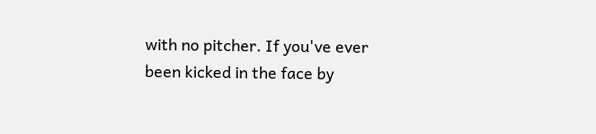with no pitcher. If you've ever been kicked in the face by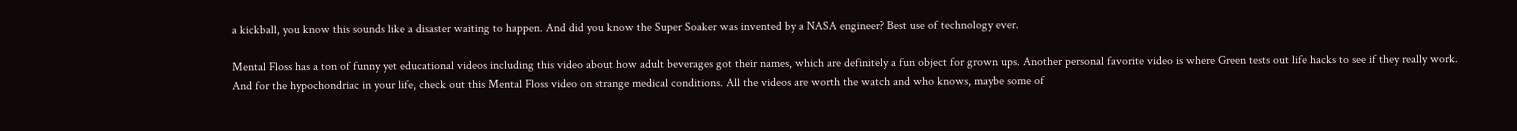a kickball, you know this sounds like a disaster waiting to happen. And did you know the Super Soaker was invented by a NASA engineer? Best use of technology ever.

Mental Floss has a ton of funny yet educational videos including this video about how adult beverages got their names, which are definitely a fun object for grown ups. Another personal favorite video is where Green tests out life hacks to see if they really work. And for the hypochondriac in your life, check out this Mental Floss video on strange medical conditions. All the videos are worth the watch and who knows, maybe some of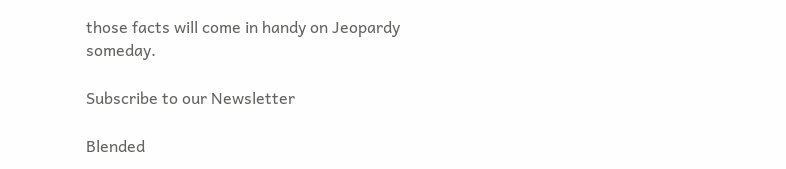those facts will come in handy on Jeopardy someday.

Subscribe to our Newsletter

Blended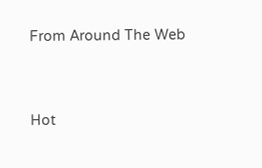From Around The Web



Hot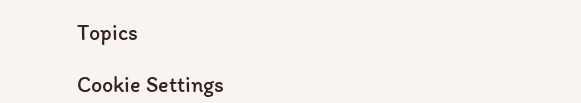Topics

Cookie Settings